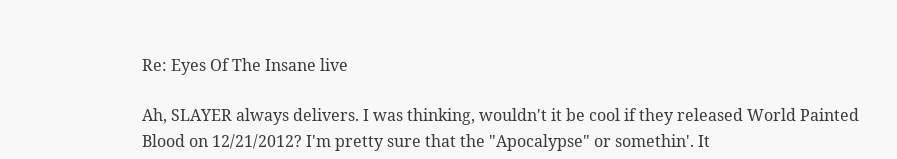Re: Eyes Of The Insane live

Ah, SLAYER always delivers. I was thinking, wouldn't it be cool if they released World Painted Blood on 12/21/2012? I'm pretty sure that the "Apocalypse" or somethin'. It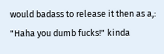would badass to release it then as a,: "Haha you dumb fucks!" kinda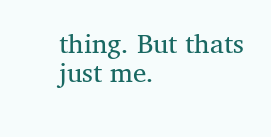thing. But thats just me.